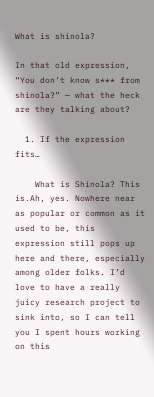What is shinola?

In that old expression, “You don’t know s*** from shinola?” — what the heck are they talking about?

  1. If the expression fits…

    What is Shinola? This is.Ah, yes. Nowhere near as popular or common as it used to be, this expression still pops up here and there, especially among older folks. I’d love to have a really juicy research project to sink into, so I can tell you I spent hours working on this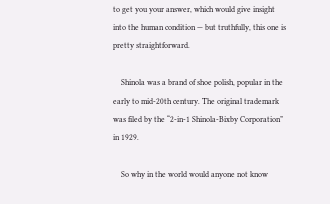to get you your answer, which would give insight into the human condition — but truthfully, this one is pretty straightforward.

    Shinola was a brand of shoe polish, popular in the early to mid-20th century. The original trademark was filed by the “2-in-1 Shinola-Bixby Corporation” in 1929.

    So why in the world would anyone not know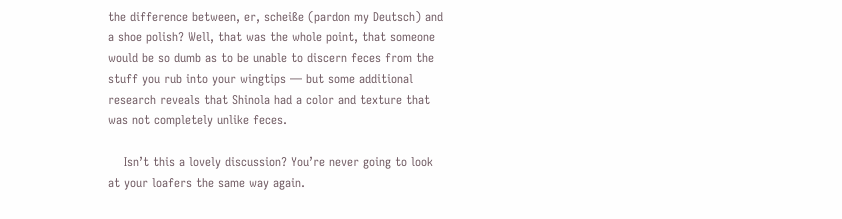the difference between, er, scheiße (pardon my Deutsch) and a shoe polish? Well, that was the whole point, that someone would be so dumb as to be unable to discern feces from the stuff you rub into your wingtips — but some additional research reveals that Shinola had a color and texture that was not completely unlike feces.

    Isn’t this a lovely discussion? You’re never going to look at your loafers the same way again.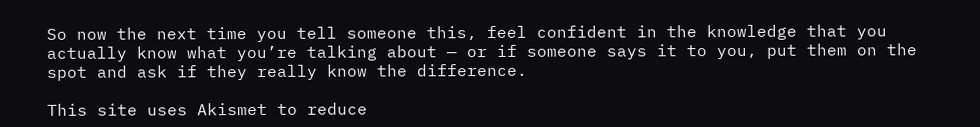So now the next time you tell someone this, feel confident in the knowledge that you actually know what you’re talking about — or if someone says it to you, put them on the spot and ask if they really know the difference.

This site uses Akismet to reduce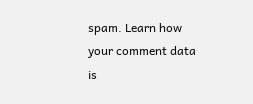spam. Learn how your comment data is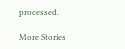processed.

More Stories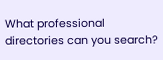What professional directories can you search?